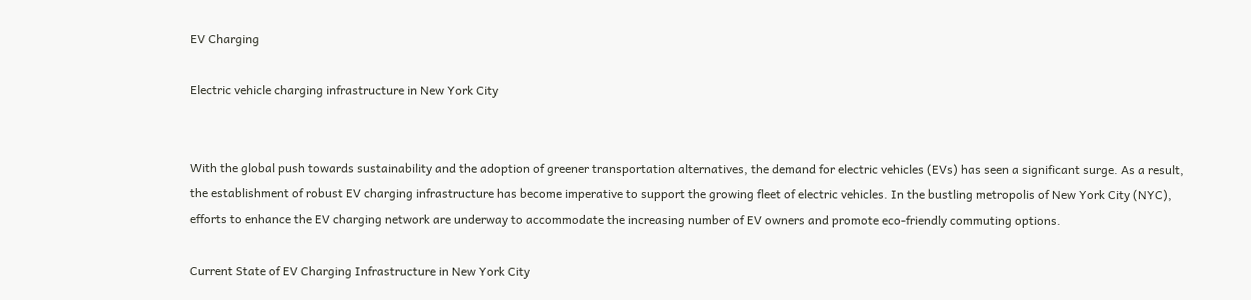EV Charging

Electric vehicle charging infrastructure in New York City


With the global push towards sustainability and the adoption of greener transportation alternatives, the demand for electric vehicles (EVs) has seen a significant surge. As a result, the establishment of robust EV charging infrastructure has become imperative to support the growing fleet of electric vehicles. In the bustling metropolis of New York City (NYC), efforts to enhance the EV charging network are underway to accommodate the increasing number of EV owners and promote eco-friendly commuting options.

Current State of EV Charging Infrastructure in New York City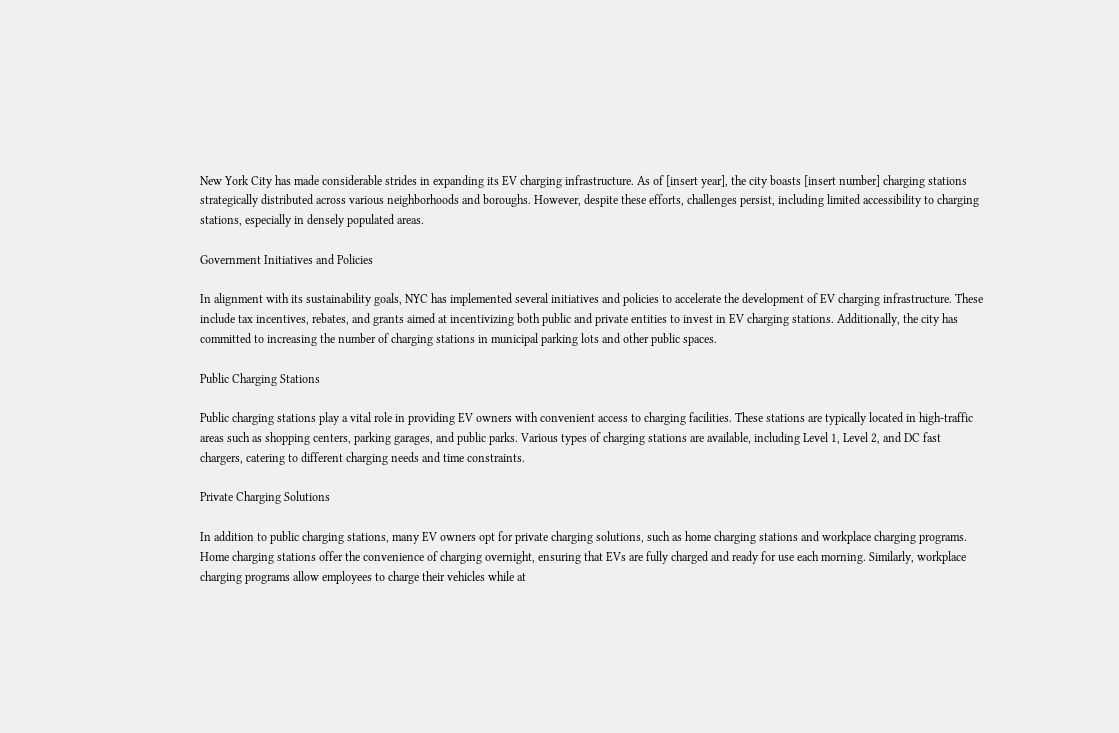New York City has made considerable strides in expanding its EV charging infrastructure. As of [insert year], the city boasts [insert number] charging stations strategically distributed across various neighborhoods and boroughs. However, despite these efforts, challenges persist, including limited accessibility to charging stations, especially in densely populated areas.

Government Initiatives and Policies

In alignment with its sustainability goals, NYC has implemented several initiatives and policies to accelerate the development of EV charging infrastructure. These include tax incentives, rebates, and grants aimed at incentivizing both public and private entities to invest in EV charging stations. Additionally, the city has committed to increasing the number of charging stations in municipal parking lots and other public spaces.

Public Charging Stations

Public charging stations play a vital role in providing EV owners with convenient access to charging facilities. These stations are typically located in high-traffic areas such as shopping centers, parking garages, and public parks. Various types of charging stations are available, including Level 1, Level 2, and DC fast chargers, catering to different charging needs and time constraints.

Private Charging Solutions

In addition to public charging stations, many EV owners opt for private charging solutions, such as home charging stations and workplace charging programs. Home charging stations offer the convenience of charging overnight, ensuring that EVs are fully charged and ready for use each morning. Similarly, workplace charging programs allow employees to charge their vehicles while at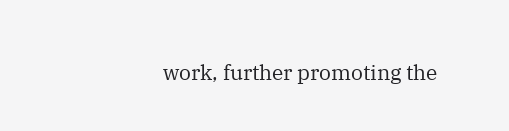work, further promoting the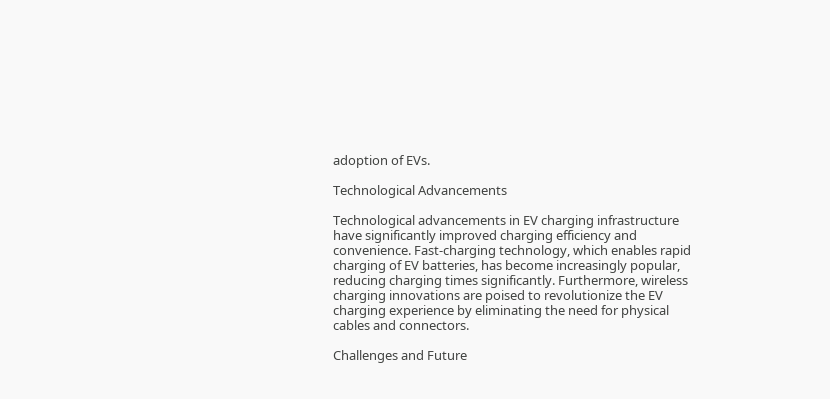adoption of EVs.

Technological Advancements

Technological advancements in EV charging infrastructure have significantly improved charging efficiency and convenience. Fast-charging technology, which enables rapid charging of EV batteries, has become increasingly popular, reducing charging times significantly. Furthermore, wireless charging innovations are poised to revolutionize the EV charging experience by eliminating the need for physical cables and connectors.

Challenges and Future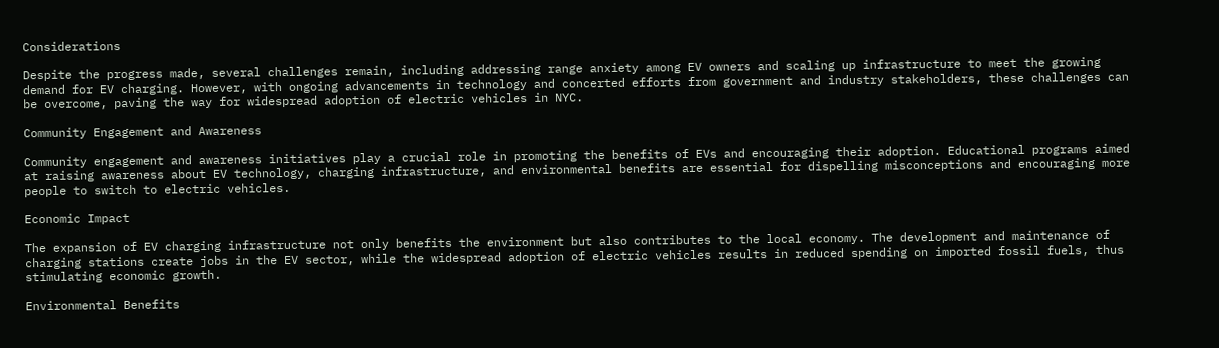Considerations

Despite the progress made, several challenges remain, including addressing range anxiety among EV owners and scaling up infrastructure to meet the growing demand for EV charging. However, with ongoing advancements in technology and concerted efforts from government and industry stakeholders, these challenges can be overcome, paving the way for widespread adoption of electric vehicles in NYC.

Community Engagement and Awareness

Community engagement and awareness initiatives play a crucial role in promoting the benefits of EVs and encouraging their adoption. Educational programs aimed at raising awareness about EV technology, charging infrastructure, and environmental benefits are essential for dispelling misconceptions and encouraging more people to switch to electric vehicles.

Economic Impact

The expansion of EV charging infrastructure not only benefits the environment but also contributes to the local economy. The development and maintenance of charging stations create jobs in the EV sector, while the widespread adoption of electric vehicles results in reduced spending on imported fossil fuels, thus stimulating economic growth.

Environmental Benefits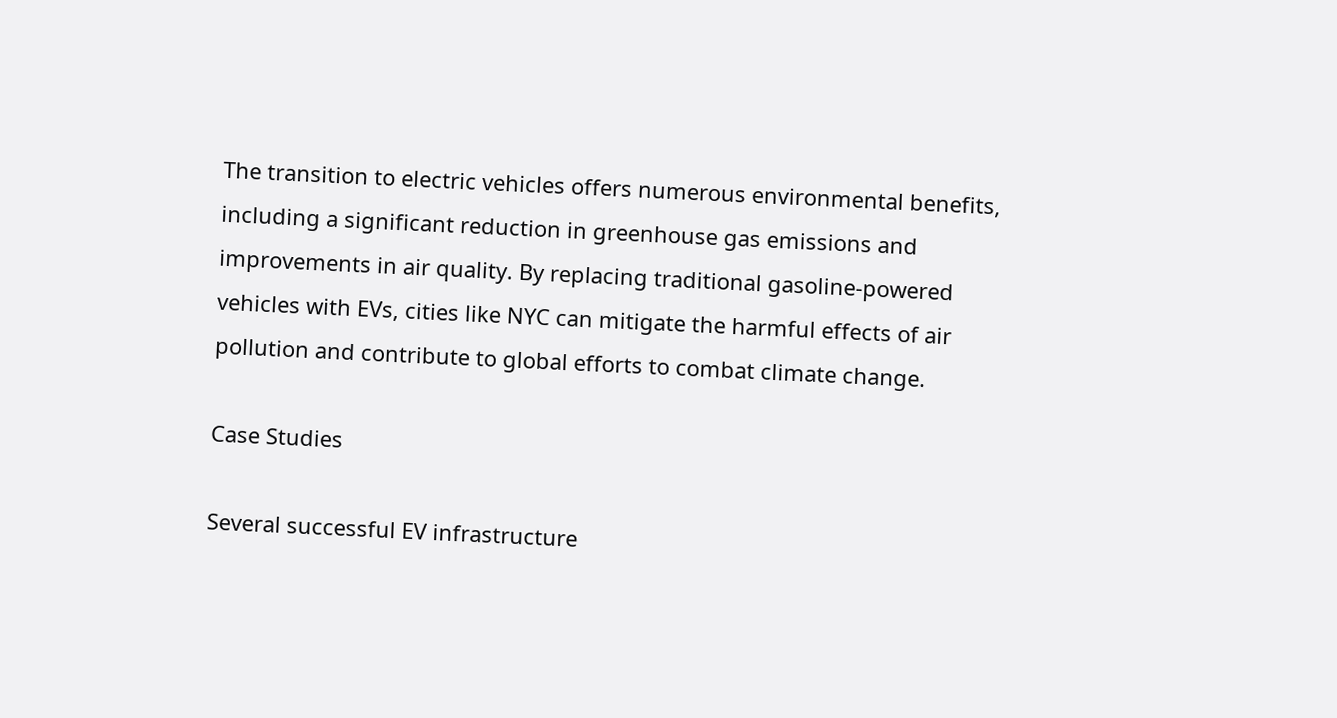The transition to electric vehicles offers numerous environmental benefits, including a significant reduction in greenhouse gas emissions and improvements in air quality. By replacing traditional gasoline-powered vehicles with EVs, cities like NYC can mitigate the harmful effects of air pollution and contribute to global efforts to combat climate change.

Case Studies

Several successful EV infrastructure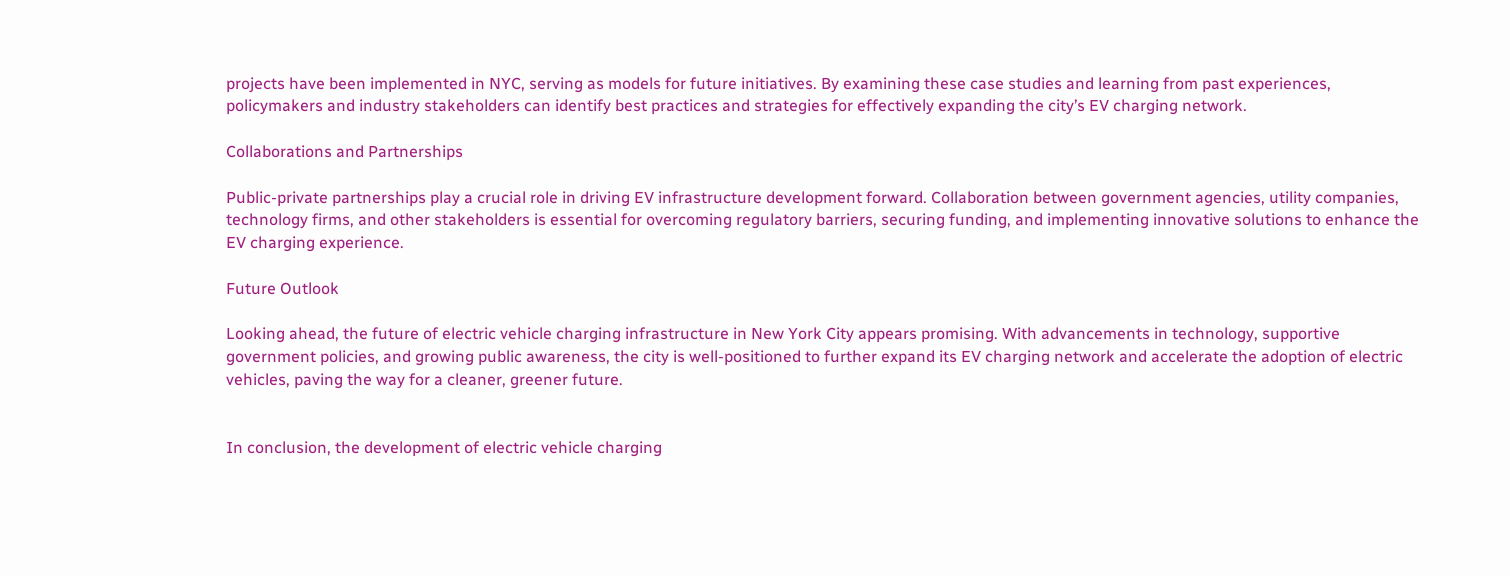projects have been implemented in NYC, serving as models for future initiatives. By examining these case studies and learning from past experiences, policymakers and industry stakeholders can identify best practices and strategies for effectively expanding the city’s EV charging network.

Collaborations and Partnerships

Public-private partnerships play a crucial role in driving EV infrastructure development forward. Collaboration between government agencies, utility companies, technology firms, and other stakeholders is essential for overcoming regulatory barriers, securing funding, and implementing innovative solutions to enhance the EV charging experience.

Future Outlook

Looking ahead, the future of electric vehicle charging infrastructure in New York City appears promising. With advancements in technology, supportive government policies, and growing public awareness, the city is well-positioned to further expand its EV charging network and accelerate the adoption of electric vehicles, paving the way for a cleaner, greener future.


In conclusion, the development of electric vehicle charging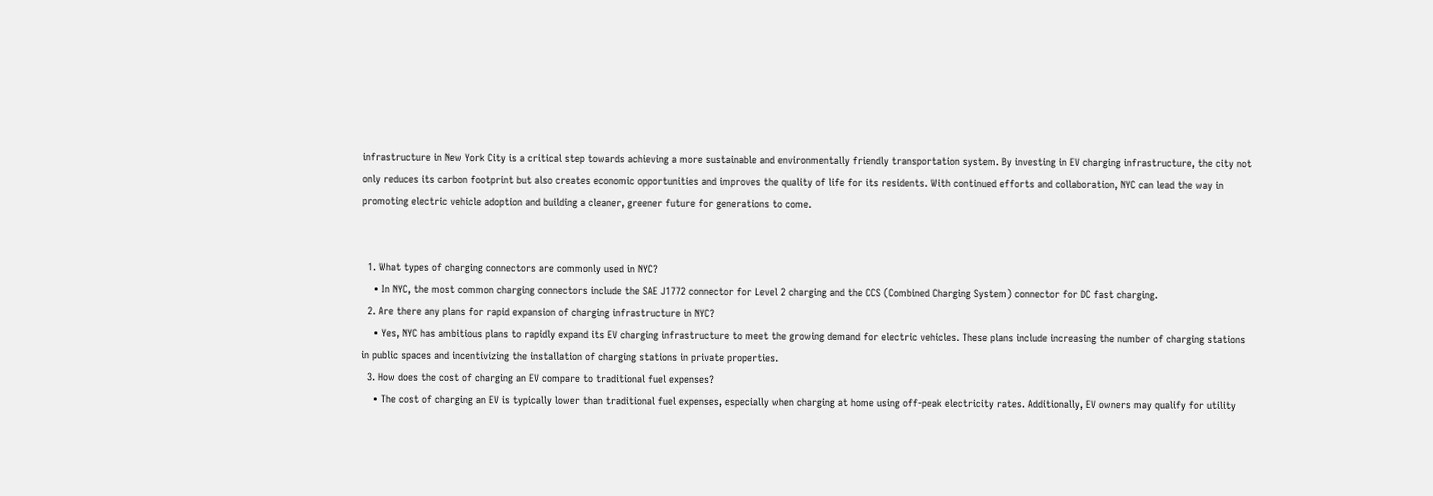infrastructure in New York City is a critical step towards achieving a more sustainable and environmentally friendly transportation system. By investing in EV charging infrastructure, the city not only reduces its carbon footprint but also creates economic opportunities and improves the quality of life for its residents. With continued efforts and collaboration, NYC can lead the way in promoting electric vehicle adoption and building a cleaner, greener future for generations to come.


  1. What types of charging connectors are commonly used in NYC?
    • In NYC, the most common charging connectors include the SAE J1772 connector for Level 2 charging and the CCS (Combined Charging System) connector for DC fast charging.
  2. Are there any plans for rapid expansion of charging infrastructure in NYC?
    • Yes, NYC has ambitious plans to rapidly expand its EV charging infrastructure to meet the growing demand for electric vehicles. These plans include increasing the number of charging stations in public spaces and incentivizing the installation of charging stations in private properties.
  3. How does the cost of charging an EV compare to traditional fuel expenses?
    • The cost of charging an EV is typically lower than traditional fuel expenses, especially when charging at home using off-peak electricity rates. Additionally, EV owners may qualify for utility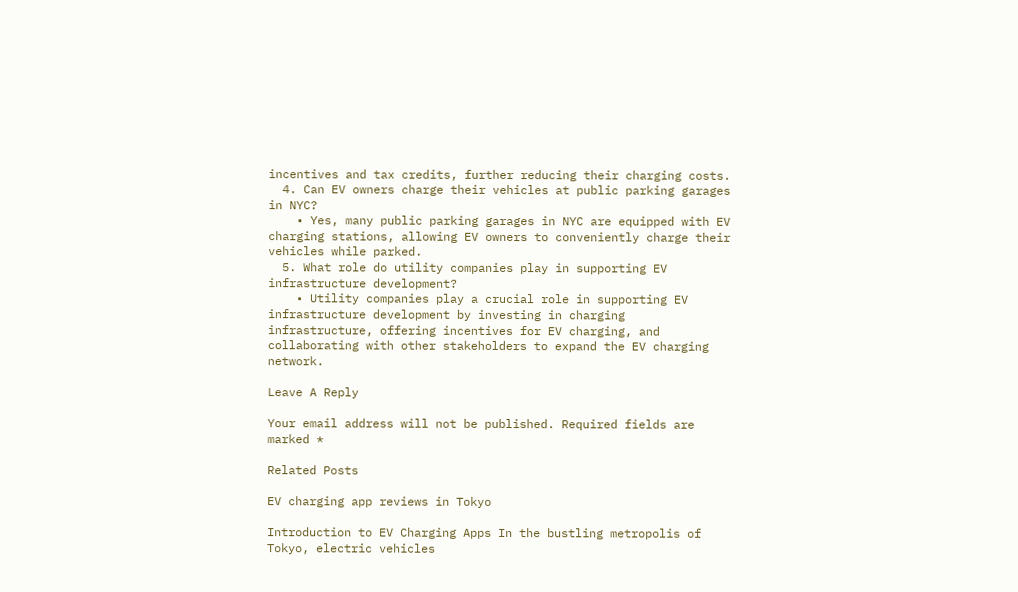incentives and tax credits, further reducing their charging costs.
  4. Can EV owners charge their vehicles at public parking garages in NYC?
    • Yes, many public parking garages in NYC are equipped with EV charging stations, allowing EV owners to conveniently charge their vehicles while parked.
  5. What role do utility companies play in supporting EV infrastructure development?
    • Utility companies play a crucial role in supporting EV infrastructure development by investing in charging infrastructure, offering incentives for EV charging, and collaborating with other stakeholders to expand the EV charging network.

Leave A Reply

Your email address will not be published. Required fields are marked *

Related Posts

EV charging app reviews in Tokyo

Introduction to EV Charging Apps In the bustling metropolis of Tokyo, electric vehicles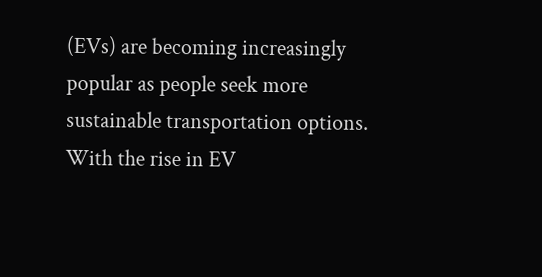(EVs) are becoming increasingly popular as people seek more sustainable transportation options. With the rise in EV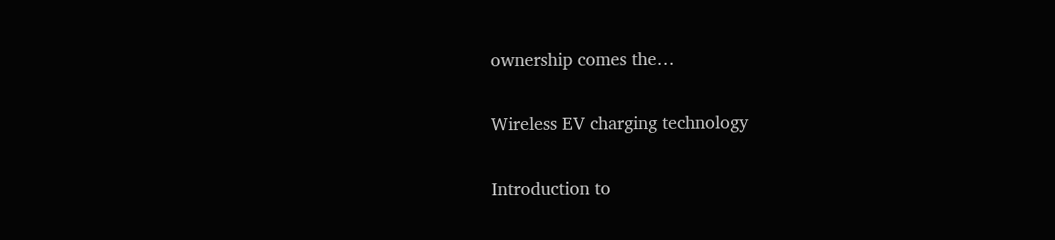ownership comes the…

Wireless EV charging technology

Introduction to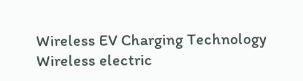Wireless EV Charging Technology Wireless electric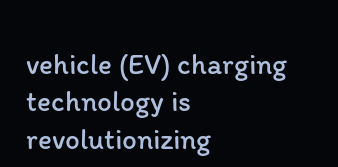vehicle (EV) charging technology is revolutionizing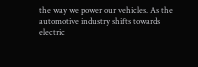the way we power our vehicles. As the automotive industry shifts towards electric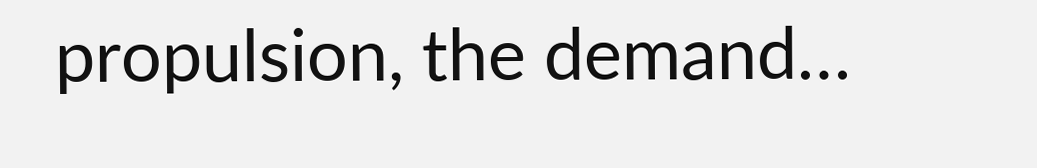propulsion, the demand…